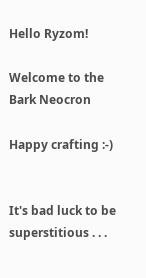Hello Ryzom!

Welcome to the Bark Neocron

Happy crafting :-)


It's bad luck to be superstitious . . .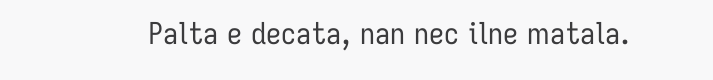Palta e decata, nan nec ilne matala.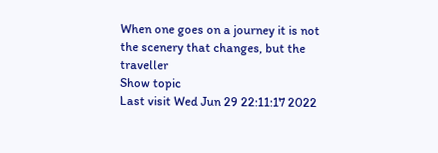When one goes on a journey it is not the scenery that changes, but the traveller
Show topic
Last visit Wed Jun 29 22:11:17 2022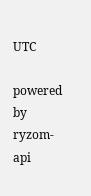UTC

powered by ryzom-api